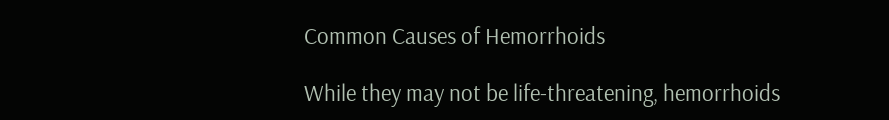Common Causes of Hemorrhoids

While they may not be life-threatening, hemorrhoids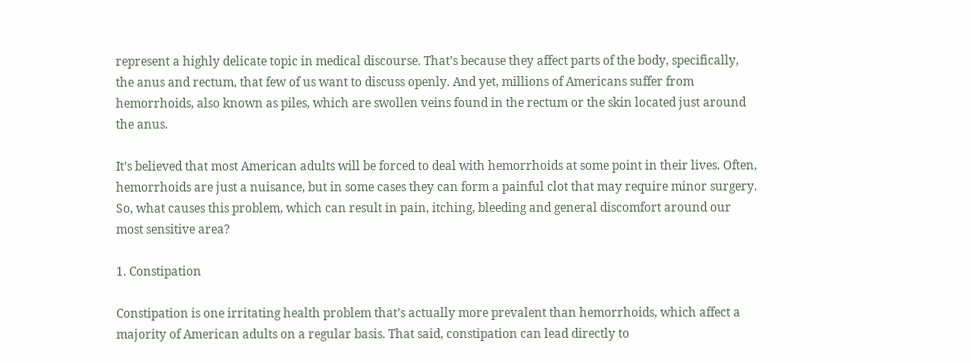represent a highly delicate topic in medical discourse. That’s because they affect parts of the body, specifically, the anus and rectum, that few of us want to discuss openly. And yet, millions of Americans suffer from hemorrhoids, also known as piles, which are swollen veins found in the rectum or the skin located just around the anus.

It’s believed that most American adults will be forced to deal with hemorrhoids at some point in their lives. Often, hemorrhoids are just a nuisance, but in some cases they can form a painful clot that may require minor surgery. So, what causes this problem, which can result in pain, itching, bleeding and general discomfort around our most sensitive area?

1. Constipation

Constipation is one irritating health problem that’s actually more prevalent than hemorrhoids, which affect a majority of American adults on a regular basis. That said, constipation can lead directly to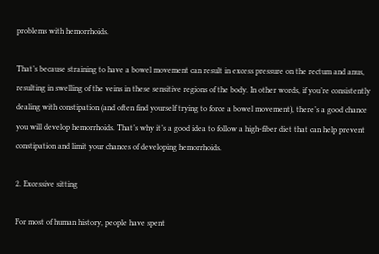problems with hemorrhoids.

That’s because straining to have a bowel movement can result in excess pressure on the rectum and anus, resulting in swelling of the veins in these sensitive regions of the body. In other words, if you’re consistently dealing with constipation (and often find yourself trying to force a bowel movement), there’s a good chance you will develop hemorrhoids. That’s why it’s a good idea to follow a high-fiber diet that can help prevent constipation and limit your chances of developing hemorrhoids.

2. Excessive sitting

For most of human history, people have spent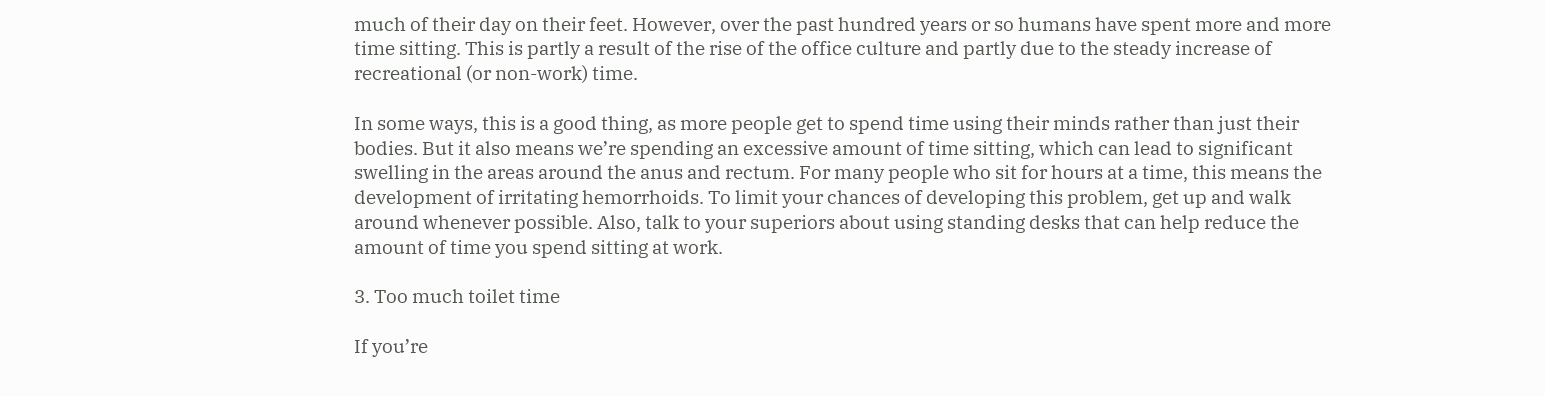much of their day on their feet. However, over the past hundred years or so humans have spent more and more time sitting. This is partly a result of the rise of the office culture and partly due to the steady increase of recreational (or non-work) time.

In some ways, this is a good thing, as more people get to spend time using their minds rather than just their bodies. But it also means we’re spending an excessive amount of time sitting, which can lead to significant swelling in the areas around the anus and rectum. For many people who sit for hours at a time, this means the development of irritating hemorrhoids. To limit your chances of developing this problem, get up and walk around whenever possible. Also, talk to your superiors about using standing desks that can help reduce the amount of time you spend sitting at work.

3. Too much toilet time

If you’re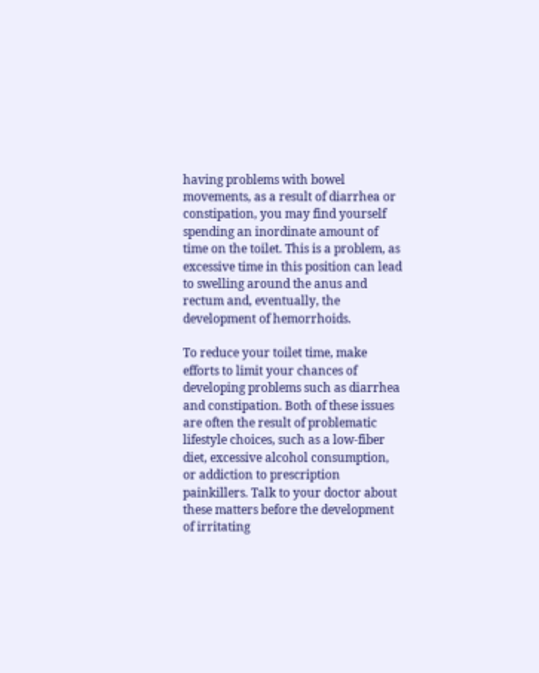having problems with bowel movements, as a result of diarrhea or constipation, you may find yourself spending an inordinate amount of time on the toilet. This is a problem, as excessive time in this position can lead to swelling around the anus and rectum and, eventually, the development of hemorrhoids.

To reduce your toilet time, make efforts to limit your chances of developing problems such as diarrhea and constipation. Both of these issues are often the result of problematic lifestyle choices, such as a low-fiber diet, excessive alcohol consumption, or addiction to prescription painkillers. Talk to your doctor about these matters before the development of irritating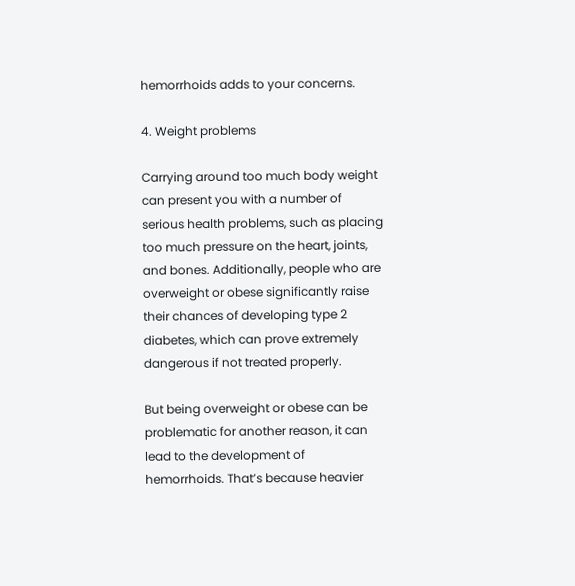hemorrhoids adds to your concerns.

4. Weight problems

Carrying around too much body weight can present you with a number of serious health problems, such as placing too much pressure on the heart, joints, and bones. Additionally, people who are overweight or obese significantly raise their chances of developing type 2 diabetes, which can prove extremely dangerous if not treated properly.

But being overweight or obese can be problematic for another reason, it can lead to the development of hemorrhoids. That’s because heavier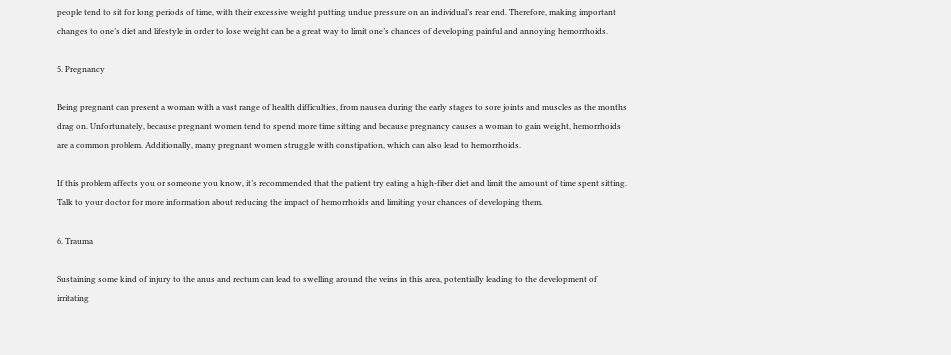people tend to sit for long periods of time, with their excessive weight putting undue pressure on an individual’s rear end. Therefore, making important changes to one’s diet and lifestyle in order to lose weight can be a great way to limit one’s chances of developing painful and annoying hemorrhoids.

5. Pregnancy

Being pregnant can present a woman with a vast range of health difficulties, from nausea during the early stages to sore joints and muscles as the months drag on. Unfortunately, because pregnant women tend to spend more time sitting and because pregnancy causes a woman to gain weight, hemorrhoids are a common problem. Additionally, many pregnant women struggle with constipation, which can also lead to hemorrhoids.

If this problem affects you or someone you know, it’s recommended that the patient try eating a high-fiber diet and limit the amount of time spent sitting. Talk to your doctor for more information about reducing the impact of hemorrhoids and limiting your chances of developing them.

6. Trauma

Sustaining some kind of injury to the anus and rectum can lead to swelling around the veins in this area, potentially leading to the development of irritating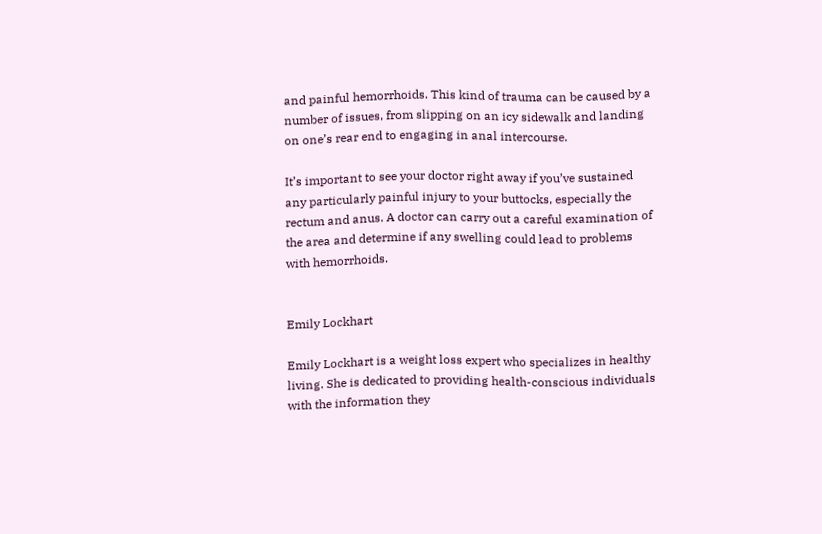and painful hemorrhoids. This kind of trauma can be caused by a number of issues, from slipping on an icy sidewalk and landing on one’s rear end to engaging in anal intercourse.

It’s important to see your doctor right away if you’ve sustained any particularly painful injury to your buttocks, especially the rectum and anus. A doctor can carry out a careful examination of the area and determine if any swelling could lead to problems with hemorrhoids.


Emily Lockhart

Emily Lockhart is a weight loss expert who specializes in healthy living. She is dedicated to providing health-conscious individuals with the information they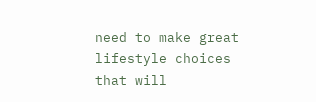need to make great lifestyle choices that will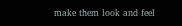make them look and feel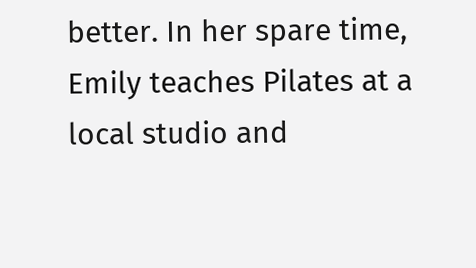better. In her spare time, Emily teaches Pilates at a local studio and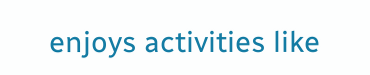enjoys activities like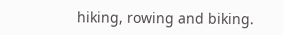hiking, rowing and biking.